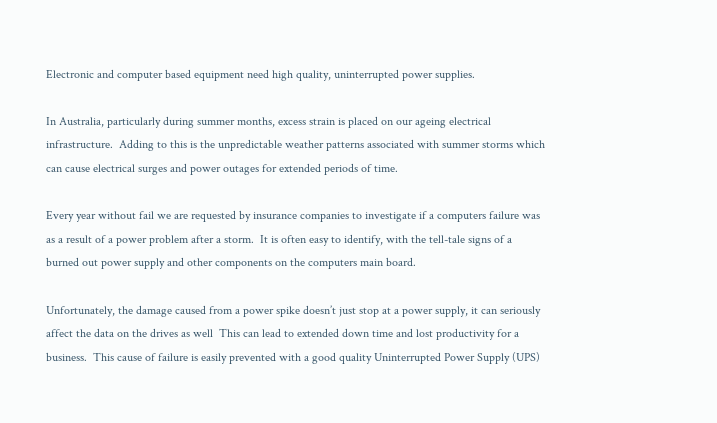Electronic and computer based equipment need high quality, uninterrupted power supplies.

In Australia, particularly during summer months, excess strain is placed on our ageing electrical infrastructure.  Adding to this is the unpredictable weather patterns associated with summer storms which can cause electrical surges and power outages for extended periods of time.

Every year without fail we are requested by insurance companies to investigate if a computers failure was as a result of a power problem after a storm.  It is often easy to identify, with the tell-tale signs of a burned out power supply and other components on the computers main board.

Unfortunately, the damage caused from a power spike doesn’t just stop at a power supply, it can seriously affect the data on the drives as well  This can lead to extended down time and lost productivity for a business.  This cause of failure is easily prevented with a good quality Uninterrupted Power Supply (UPS)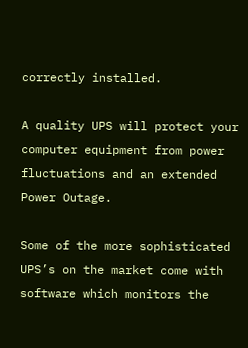correctly installed.

A quality UPS will protect your computer equipment from power fluctuations and an extended Power Outage.

Some of the more sophisticated UPS’s on the market come with software which monitors the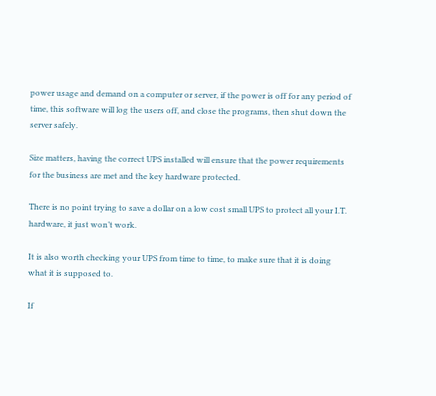power usage and demand on a computer or server, if the power is off for any period of time, this software will log the users off, and close the programs, then shut down the server safely.

Size matters, having the correct UPS installed will ensure that the power requirements for the business are met and the key hardware protected.

There is no point trying to save a dollar on a low cost small UPS to protect all your I.T. hardware, it just won’t work.

It is also worth checking your UPS from time to time, to make sure that it is doing what it is supposed to.

If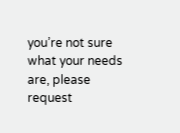you’re not sure what your needs are, please request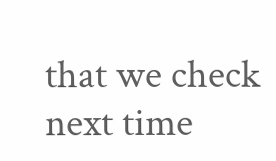that we check next time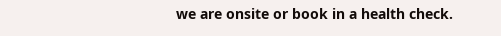we are onsite or book in a health check.